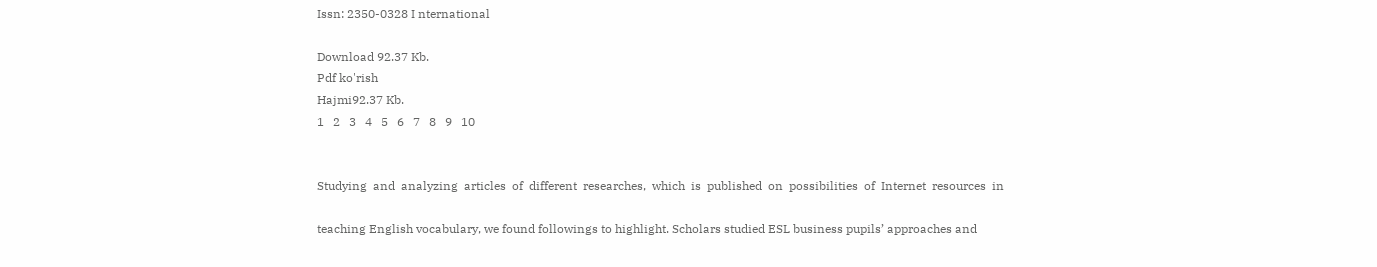Issn: 2350-0328 I nternational

Download 92.37 Kb.
Pdf ko'rish
Hajmi92.37 Kb.
1   2   3   4   5   6   7   8   9   10


Studying  and  analyzing  articles  of  different  researches,  which  is  published  on  possibilities  of  Internet  resources  in

teaching English vocabulary, we found followings to highlight. Scholars studied ESL business pupils’ approaches and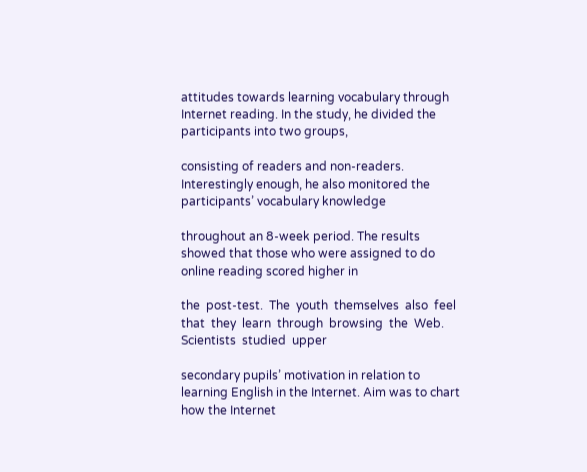attitudes towards learning vocabulary through Internet reading. In the study, he divided the participants into two groups,

consisting of readers and non-readers. Interestingly enough, he also monitored the participants’ vocabulary knowledge

throughout an 8-week period. The results showed that those who were assigned to do online reading scored higher in

the  post-test.  The  youth  themselves  also  feel  that  they  learn  through  browsing  the  Web.  Scientists  studied  upper

secondary pupils’ motivation in relation to learning English in the Internet. Aim was to chart how the Internet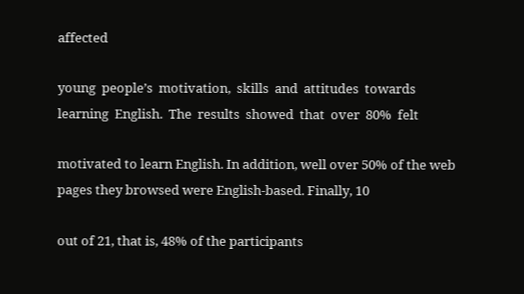affected

young  people’s  motivation,  skills  and  attitudes  towards  learning  English.  The  results  showed  that  over  80%  felt

motivated to learn English. In addition, well over 50% of the web pages they browsed were English-based. Finally, 10

out of 21, that is, 48% of the participants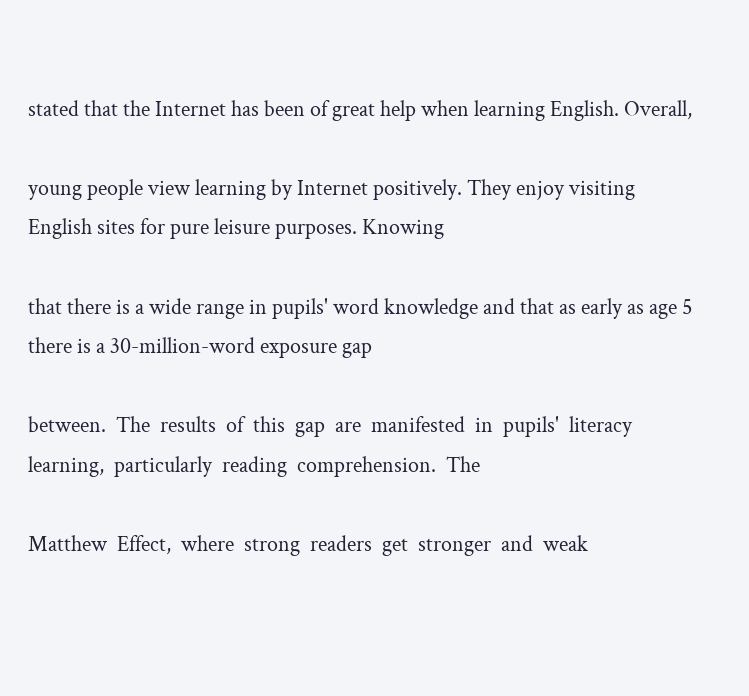stated that the Internet has been of great help when learning English. Overall,

young people view learning by Internet positively. They enjoy visiting English sites for pure leisure purposes. Knowing

that there is a wide range in pupils' word knowledge and that as early as age 5 there is a 30-million-word exposure gap

between.  The  results  of  this  gap  are  manifested  in  pupils'  literacy  learning,  particularly  reading  comprehension.  The

Matthew  Effect,  where  strong  readers  get  stronger  and  weak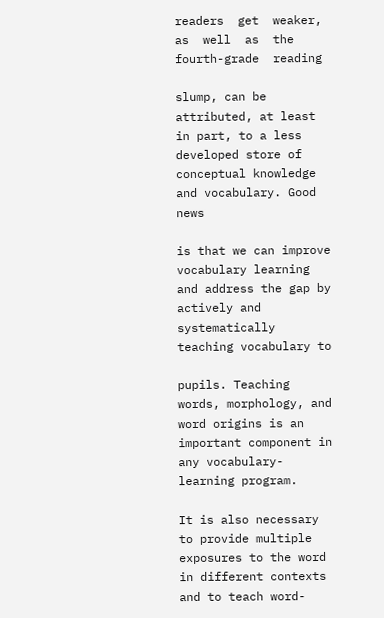readers  get  weaker,  as  well  as  the  fourth-grade  reading

slump, can be attributed, at least in part, to a less developed store of conceptual knowledge and vocabulary. Good news

is that we can improve vocabulary learning and address the gap by actively and systematically teaching vocabulary to

pupils. Teaching words, morphology, and word origins is an important component in any vocabulary-learning program.

It is also necessary to provide multiple exposures to the word in different contexts and to teach word-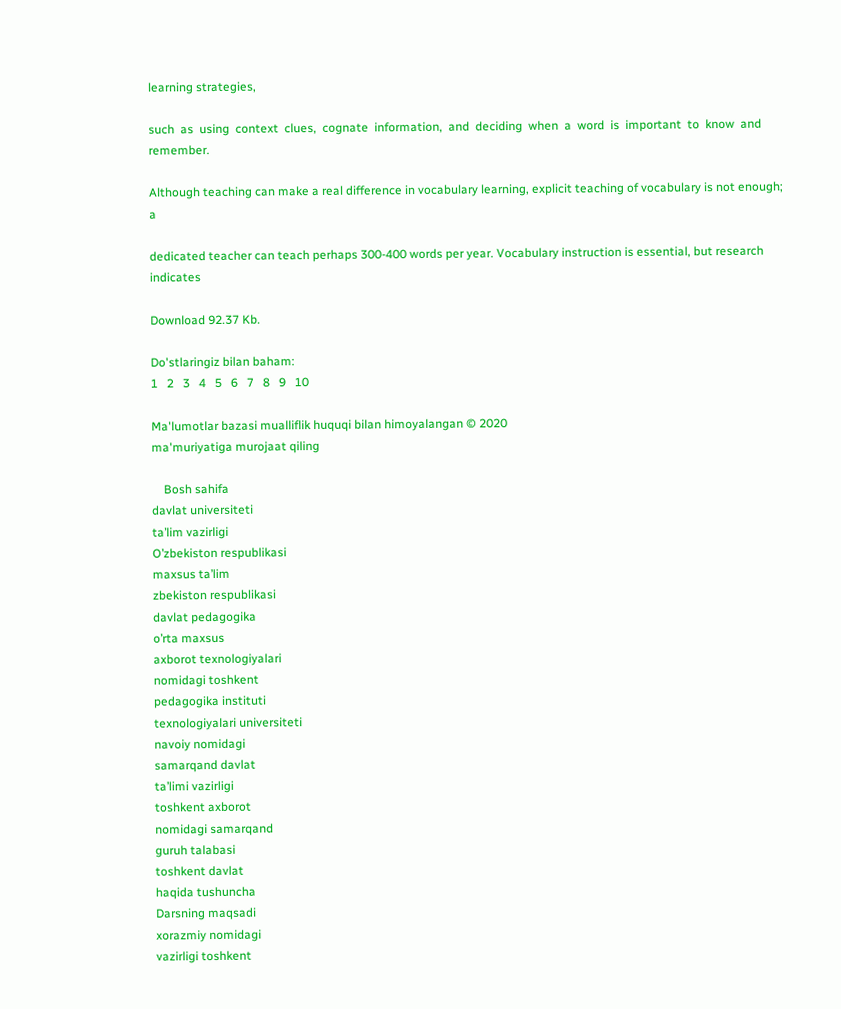learning strategies,

such  as  using  context  clues,  cognate  information,  and  deciding  when  a  word  is  important  to  know  and  remember.

Although teaching can make a real difference in vocabulary learning, explicit teaching of vocabulary is not enough; a

dedicated teacher can teach perhaps 300-400 words per year. Vocabulary instruction is essential, but research indicates

Download 92.37 Kb.

Do'stlaringiz bilan baham:
1   2   3   4   5   6   7   8   9   10

Ma'lumotlar bazasi mualliflik huquqi bilan himoyalangan © 2020
ma'muriyatiga murojaat qiling

    Bosh sahifa
davlat universiteti
ta’lim vazirligi
O’zbekiston respublikasi
maxsus ta’lim
zbekiston respublikasi
davlat pedagogika
o’rta maxsus
axborot texnologiyalari
nomidagi toshkent
pedagogika instituti
texnologiyalari universiteti
navoiy nomidagi
samarqand davlat
ta’limi vazirligi
toshkent axborot
nomidagi samarqand
guruh talabasi
toshkent davlat
haqida tushuncha
Darsning maqsadi
xorazmiy nomidagi
vazirligi toshkent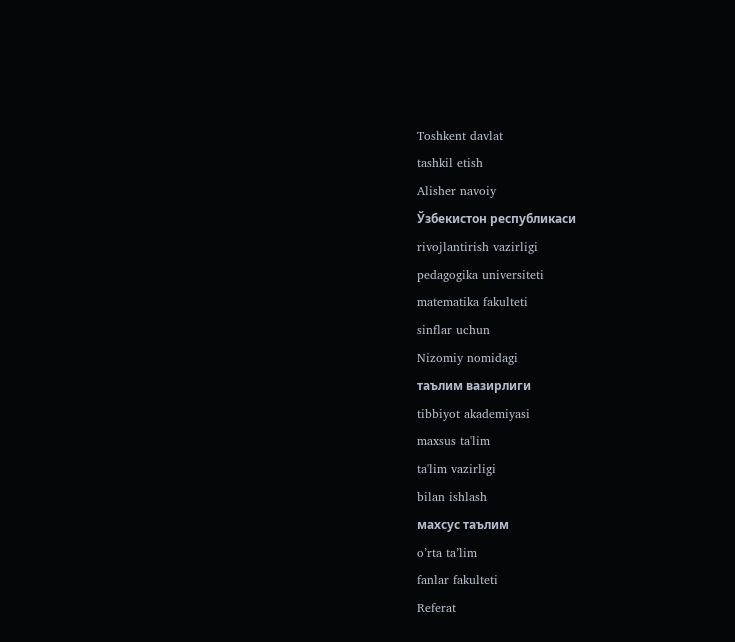Toshkent davlat
tashkil etish
Alisher navoiy
Ўзбекистон республикаси
rivojlantirish vazirligi
pedagogika universiteti
matematika fakulteti
sinflar uchun
Nizomiy nomidagi
таълим вазирлиги
tibbiyot akademiyasi
maxsus ta'lim
ta'lim vazirligi
bilan ishlash
махсус таълим
o’rta ta’lim
fanlar fakulteti
Referat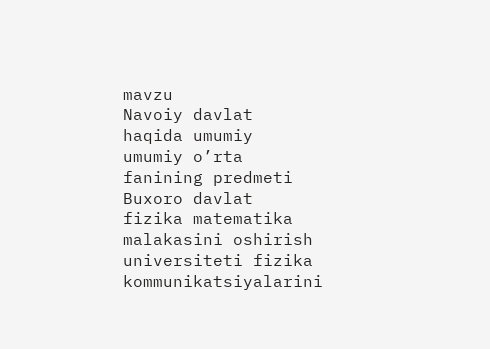mavzu
Navoiy davlat
haqida umumiy
umumiy o’rta
fanining predmeti
Buxoro davlat
fizika matematika
malakasini oshirish
universiteti fizika
kommunikatsiyalarini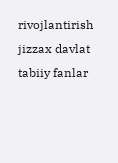rivojlantirish
jizzax davlat
tabiiy fanlar